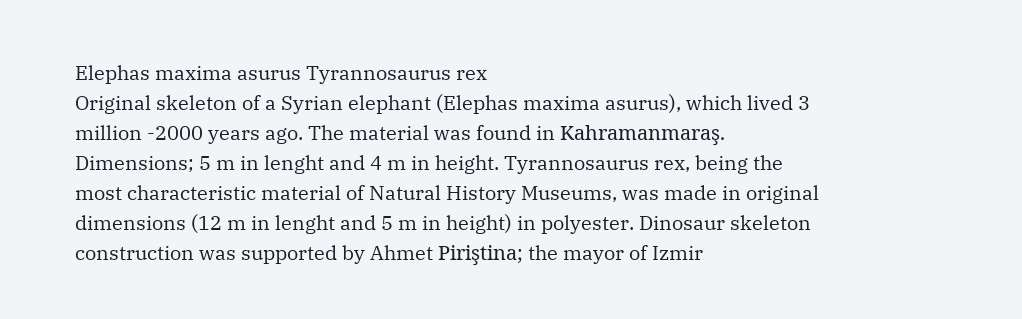Elephas maxima asurus Tyrannosaurus rex
Original skeleton of a Syrian elephant (Elephas maxima asurus), which lived 3 million -2000 years ago. The material was found in Kahramanmaraş. Dimensions; 5 m in lenght and 4 m in height. Tyrannosaurus rex, being the most characteristic material of Natural History Museums, was made in original dimensions (12 m in lenght and 5 m in height) in polyester. Dinosaur skeleton construction was supported by Ahmet Piriştina; the mayor of Izmir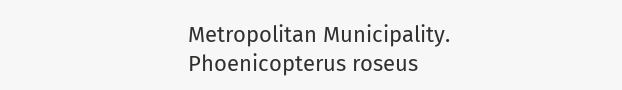Metropolitan Municipality.
Phoenicopterus roseus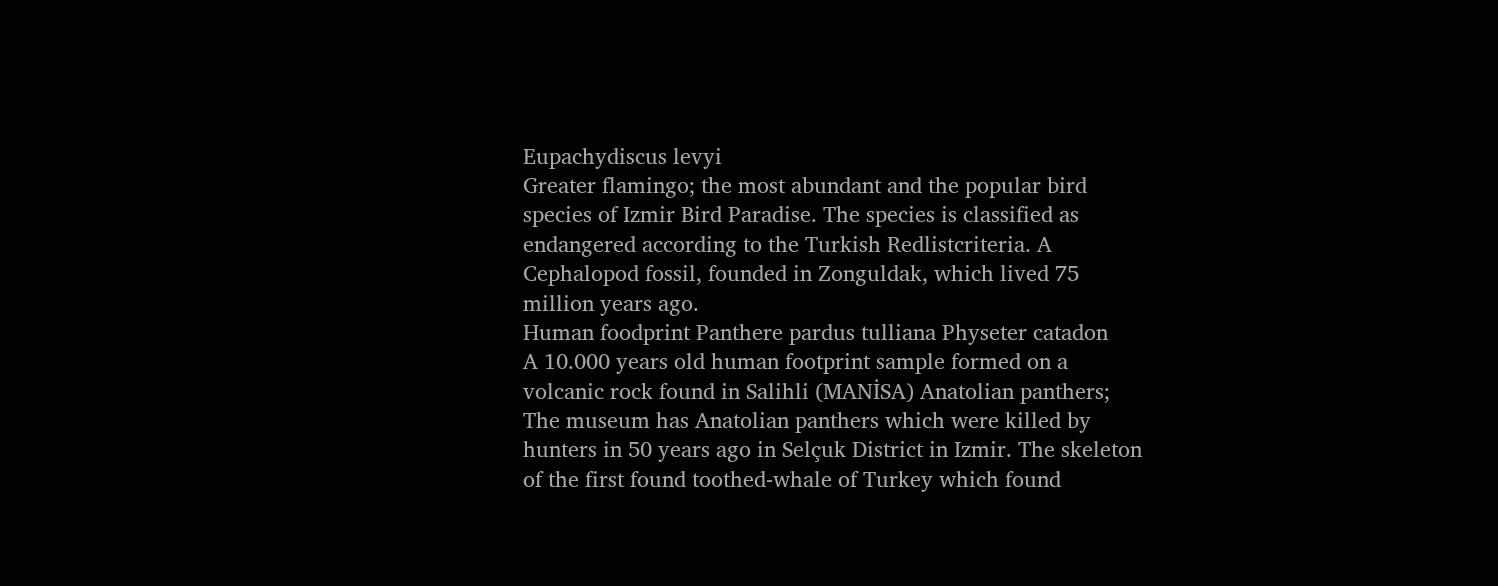Eupachydiscus levyi
Greater flamingo; the most abundant and the popular bird species of Izmir Bird Paradise. The species is classified as endangered according to the Turkish Redlistcriteria. A Cephalopod fossil, founded in Zonguldak, which lived 75 million years ago.
Human foodprint Panthere pardus tulliana Physeter catadon
A 10.000 years old human footprint sample formed on a volcanic rock found in Salihli (MANİSA) Anatolian panthers; The museum has Anatolian panthers which were killed by hunters in 50 years ago in Selçuk District in Izmir. The skeleton of the first found toothed-whale of Turkey which found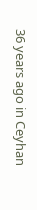36 years ago in Ceyhan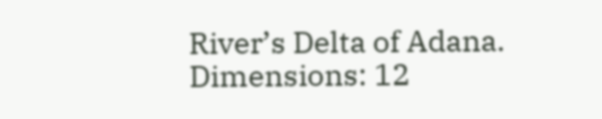River’s Delta of Adana. Dimensions: 12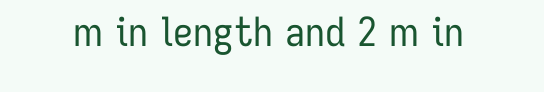m in length and 2 m in